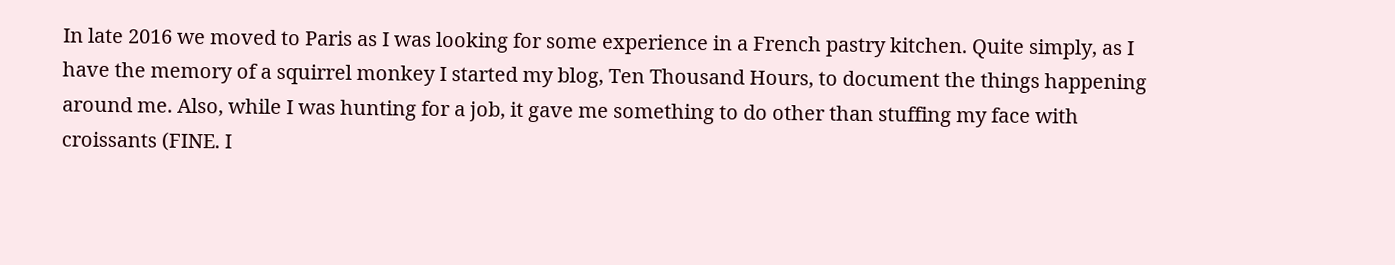In late 2016 we moved to Paris as I was looking for some experience in a French pastry kitchen. Quite simply, as I have the memory of a squirrel monkey I started my blog, Ten Thousand Hours, to document the things happening around me. Also, while I was hunting for a job, it gave me something to do other than stuffing my face with croissants (FINE. I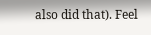also did that). Feel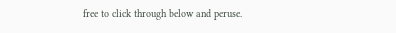free to click through below and peruse.